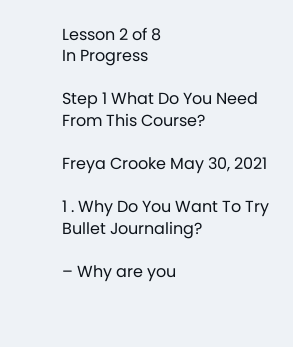Lesson 2 of 8
In Progress

Step 1 What Do You Need From This Course?

Freya Crooke May 30, 2021

1 . Why Do You Want To Try Bullet Journaling?

– Why are you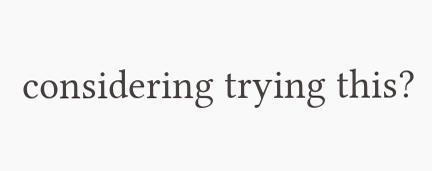considering trying this?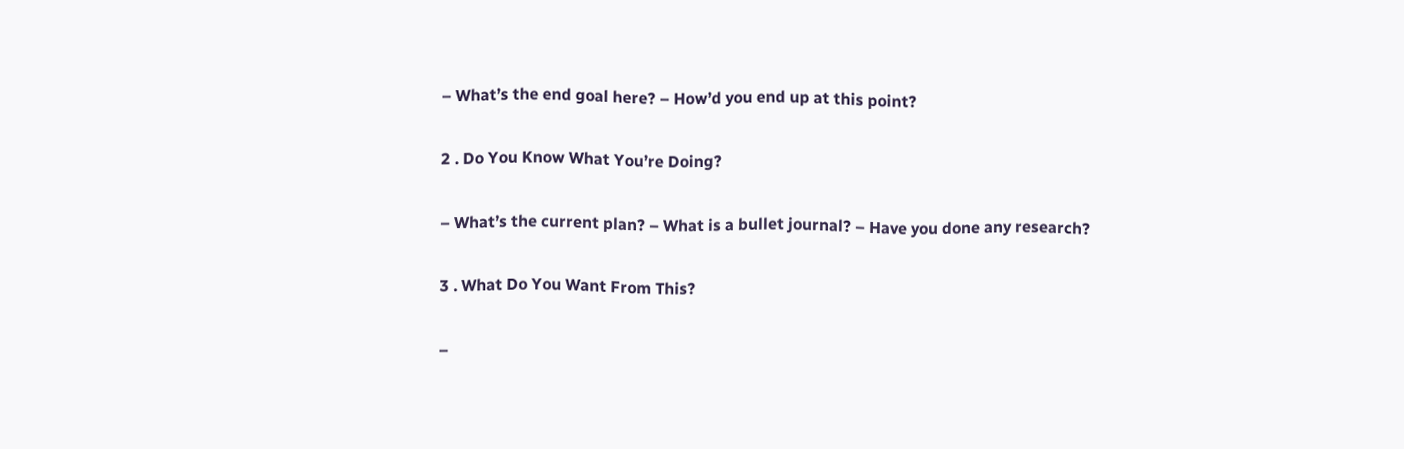– What’s the end goal here? – How’d you end up at this point?

2 . Do You Know What You’re Doing?

– What’s the current plan? – What is a bullet journal? – Have you done any research?

3 . What Do You Want From This?

–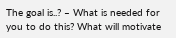The goal is..? – What is needed for you to do this? What will motivate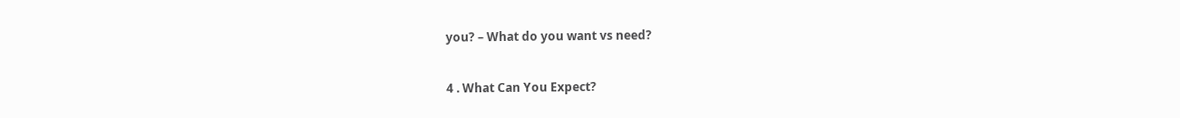you? – What do you want vs need?

4 . What Can You Expect?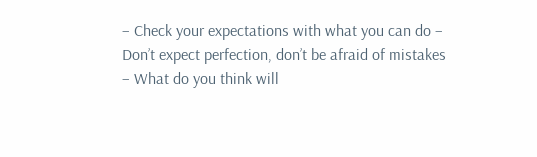– Check your expectations with what you can do – Don’t expect perfection, don’t be afraid of mistakes – What do you think will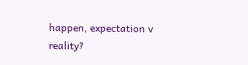happen, expectation v reality?